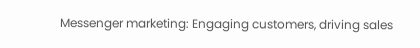Messenger marketing: Engaging customers, driving sales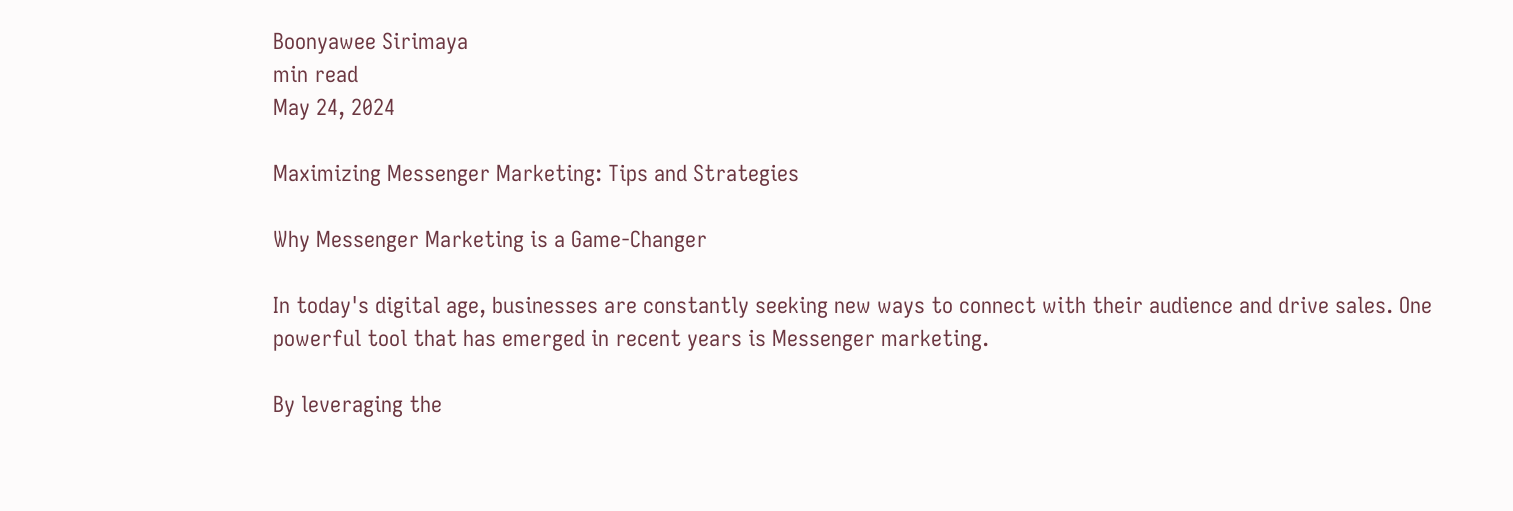Boonyawee Sirimaya
min read
May 24, 2024

Maximizing Messenger Marketing: Tips and Strategies

Why Messenger Marketing is a Game-Changer

In today's digital age, businesses are constantly seeking new ways to connect with their audience and drive sales. One powerful tool that has emerged in recent years is Messenger marketing.

By leveraging the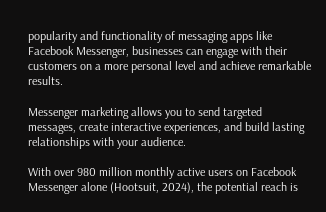popularity and functionality of messaging apps like Facebook Messenger, businesses can engage with their customers on a more personal level and achieve remarkable results.

Messenger marketing allows you to send targeted messages, create interactive experiences, and build lasting relationships with your audience.

With over 980 million monthly active users on Facebook Messenger alone (Hootsuit, 2024), the potential reach is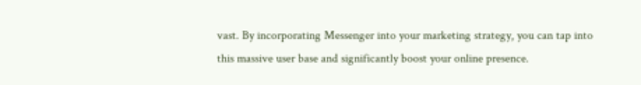vast. By incorporating Messenger into your marketing strategy, you can tap into this massive user base and significantly boost your online presence.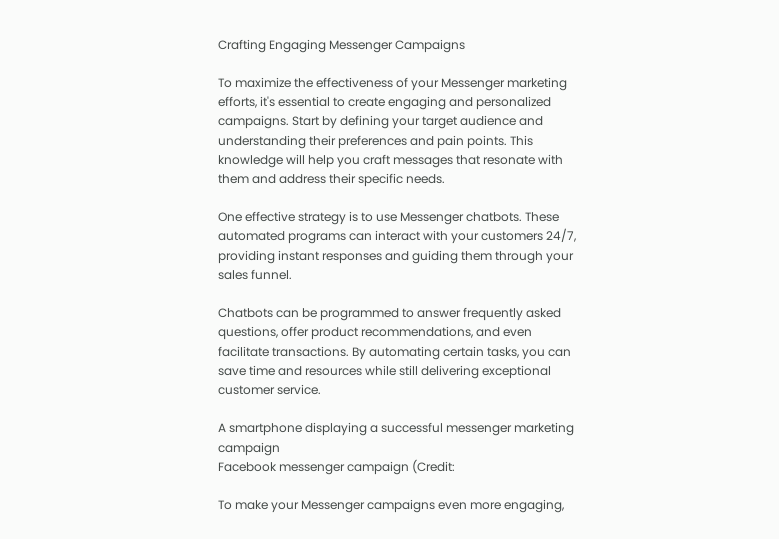Crafting Engaging Messenger Campaigns

To maximize the effectiveness of your Messenger marketing efforts, it's essential to create engaging and personalized campaigns. Start by defining your target audience and understanding their preferences and pain points. This knowledge will help you craft messages that resonate with them and address their specific needs.

One effective strategy is to use Messenger chatbots. These automated programs can interact with your customers 24/7, providing instant responses and guiding them through your sales funnel.

Chatbots can be programmed to answer frequently asked questions, offer product recommendations, and even facilitate transactions. By automating certain tasks, you can save time and resources while still delivering exceptional customer service.

A smartphone displaying a successful messenger marketing campaign
Facebook messenger campaign (Credit:

To make your Messenger campaigns even more engaging,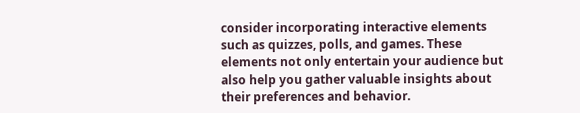consider incorporating interactive elements such as quizzes, polls, and games. These elements not only entertain your audience but also help you gather valuable insights about their preferences and behavior.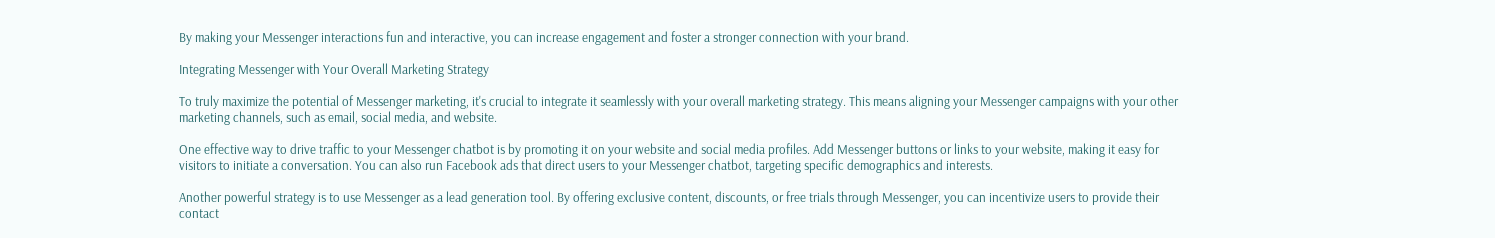By making your Messenger interactions fun and interactive, you can increase engagement and foster a stronger connection with your brand.

Integrating Messenger with Your Overall Marketing Strategy

To truly maximize the potential of Messenger marketing, it's crucial to integrate it seamlessly with your overall marketing strategy. This means aligning your Messenger campaigns with your other marketing channels, such as email, social media, and website.

One effective way to drive traffic to your Messenger chatbot is by promoting it on your website and social media profiles. Add Messenger buttons or links to your website, making it easy for visitors to initiate a conversation. You can also run Facebook ads that direct users to your Messenger chatbot, targeting specific demographics and interests.

Another powerful strategy is to use Messenger as a lead generation tool. By offering exclusive content, discounts, or free trials through Messenger, you can incentivize users to provide their contact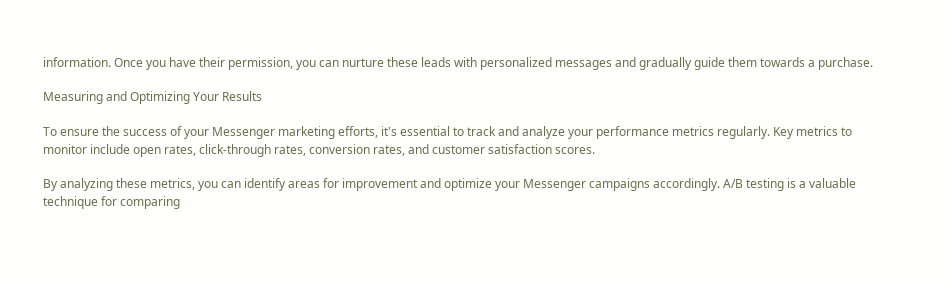information. Once you have their permission, you can nurture these leads with personalized messages and gradually guide them towards a purchase.

Measuring and Optimizing Your Results

To ensure the success of your Messenger marketing efforts, it's essential to track and analyze your performance metrics regularly. Key metrics to monitor include open rates, click-through rates, conversion rates, and customer satisfaction scores.

By analyzing these metrics, you can identify areas for improvement and optimize your Messenger campaigns accordingly. A/B testing is a valuable technique for comparing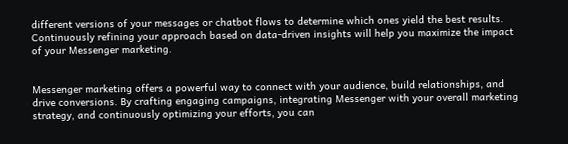different versions of your messages or chatbot flows to determine which ones yield the best results. Continuously refining your approach based on data-driven insights will help you maximize the impact of your Messenger marketing.


Messenger marketing offers a powerful way to connect with your audience, build relationships, and drive conversions. By crafting engaging campaigns, integrating Messenger with your overall marketing strategy, and continuously optimizing your efforts, you can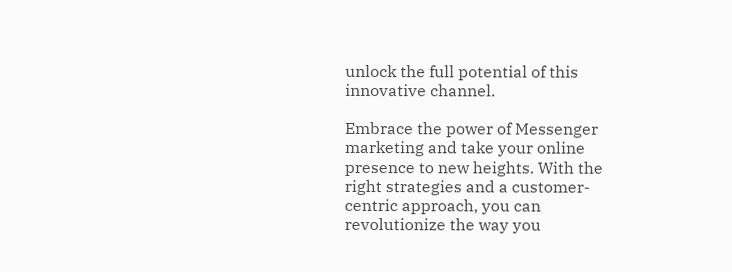unlock the full potential of this innovative channel.

Embrace the power of Messenger marketing and take your online presence to new heights. With the right strategies and a customer-centric approach, you can revolutionize the way you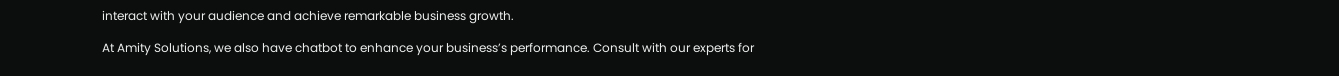interact with your audience and achieve remarkable business growth.

At Amity Solutions, we also have chatbot to enhance your business’s performance. Consult with our experts for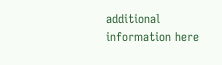additional information here